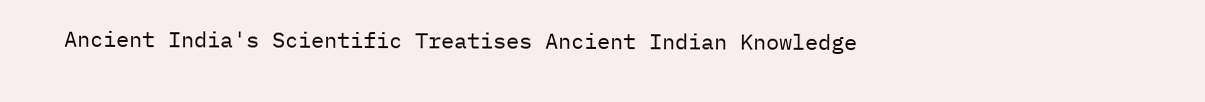Ancient India's Scientific Treatises Ancient Indian Knowledge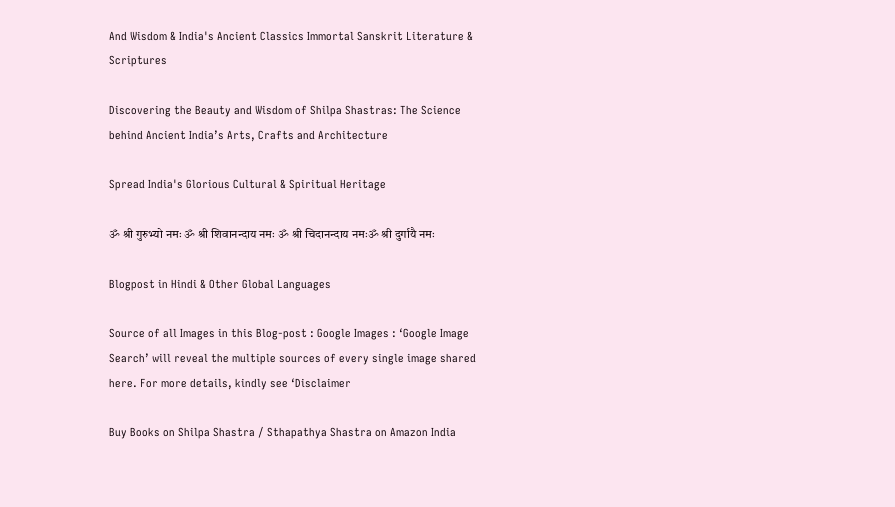And Wisdom & India's Ancient Classics Immortal Sanskrit Literature & Scriptures

Discovering the Beauty and Wisdom of Shilpa Shastras: The Science behind Ancient India’s Arts, Crafts and Architecture

Spread India's Glorious Cultural & Spiritual Heritage

ॐ श्री गुरुभ्यो नमः ॐ श्री शिवानन्दाय नमः ॐ श्री चिदानन्दाय नमःॐ श्री दुर्गायै नमः

Blogpost in Hindi & Other Global Languages

Source of all Images in this Blog-post : Google Images : ‘Google Image Search’ will reveal the multiple sources of every single image shared here. For more details, kindly see ‘Disclaimer

Buy Books on Shilpa Shastra / Sthapathya Shastra on Amazon India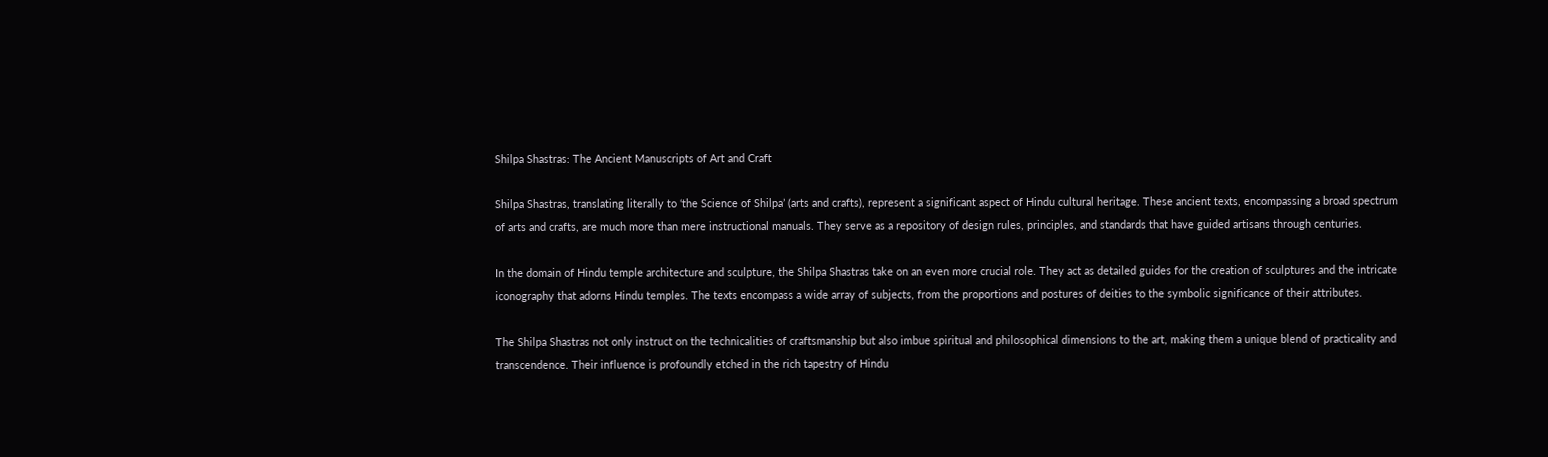Shilpa Shastras: The Ancient Manuscripts of Art and Craft

Shilpa Shastras, translating literally to ‘the Science of Shilpa’ (arts and crafts), represent a significant aspect of Hindu cultural heritage. These ancient texts, encompassing a broad spectrum of arts and crafts, are much more than mere instructional manuals. They serve as a repository of design rules, principles, and standards that have guided artisans through centuries.

In the domain of Hindu temple architecture and sculpture, the Shilpa Shastras take on an even more crucial role. They act as detailed guides for the creation of sculptures and the intricate iconography that adorns Hindu temples. The texts encompass a wide array of subjects, from the proportions and postures of deities to the symbolic significance of their attributes.

The Shilpa Shastras not only instruct on the technicalities of craftsmanship but also imbue spiritual and philosophical dimensions to the art, making them a unique blend of practicality and transcendence. Their influence is profoundly etched in the rich tapestry of Hindu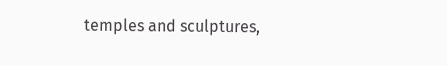temples and sculptures,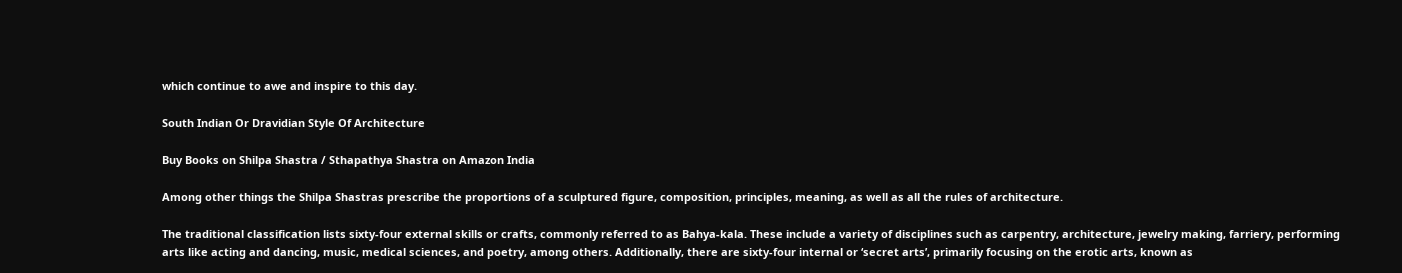which continue to awe and inspire to this day.

South Indian Or Dravidian Style Of Architecture

Buy Books on Shilpa Shastra / Sthapathya Shastra on Amazon India

Among other things the Shilpa Shastras prescribe the proportions of a sculptured figure, composition, principles, meaning, as well as all the rules of architecture.

The traditional classification lists sixty-four external skills or crafts, commonly referred to as Bahya-kala. These include a variety of disciplines such as carpentry, architecture, jewelry making, farriery, performing arts like acting and dancing, music, medical sciences, and poetry, among others. Additionally, there are sixty-four internal or ‘secret arts’, primarily focusing on the erotic arts, known as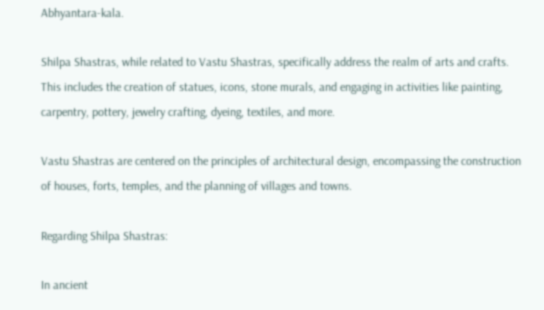Abhyantara-kala.

Shilpa Shastras, while related to Vastu Shastras, specifically address the realm of arts and crafts. This includes the creation of statues, icons, stone murals, and engaging in activities like painting, carpentry, pottery, jewelry crafting, dyeing, textiles, and more.

Vastu Shastras are centered on the principles of architectural design, encompassing the construction of houses, forts, temples, and the planning of villages and towns.

Regarding Shilpa Shastras:

In ancient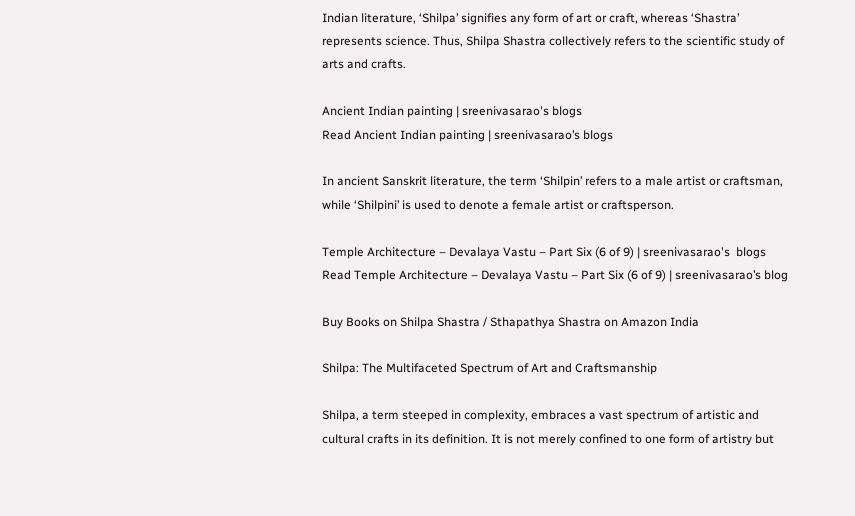Indian literature, ‘Shilpa’ signifies any form of art or craft, whereas ‘Shastra’ represents science. Thus, Shilpa Shastra collectively refers to the scientific study of arts and crafts.

Ancient Indian painting | sreenivasarao's blogs
Read Ancient Indian painting | sreenivasarao’s blogs

In ancient Sanskrit literature, the term ‘Shilpin’ refers to a male artist or craftsman, while ‘Shilpini’ is used to denote a female artist or craftsperson.

Temple Architecture – Devalaya Vastu – Part Six (6 of 9) | sreenivasarao's  blogs
Read Temple Architecture – Devalaya Vastu – Part Six (6 of 9) | sreenivasarao’s blog

Buy Books on Shilpa Shastra / Sthapathya Shastra on Amazon India

Shilpa: The Multifaceted Spectrum of Art and Craftsmanship

Shilpa, a term steeped in complexity, embraces a vast spectrum of artistic and cultural crafts in its definition. It is not merely confined to one form of artistry but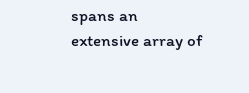spans an extensive array of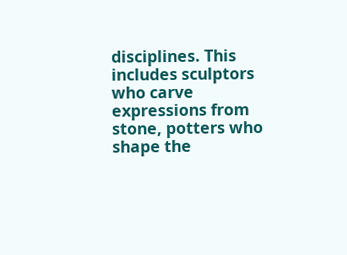disciplines. This includes sculptors who carve expressions from stone, potters who shape the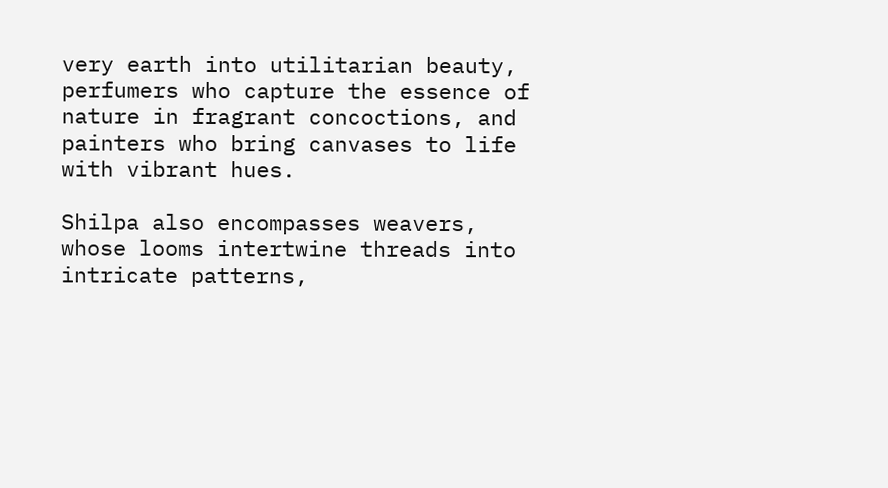very earth into utilitarian beauty, perfumers who capture the essence of nature in fragrant concoctions, and painters who bring canvases to life with vibrant hues.

Shilpa also encompasses weavers, whose looms intertwine threads into intricate patterns,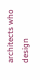architects who design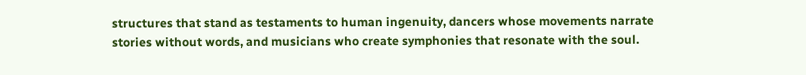structures that stand as testaments to human ingenuity, dancers whose movements narrate stories without words, and musicians who create symphonies that resonate with the soul.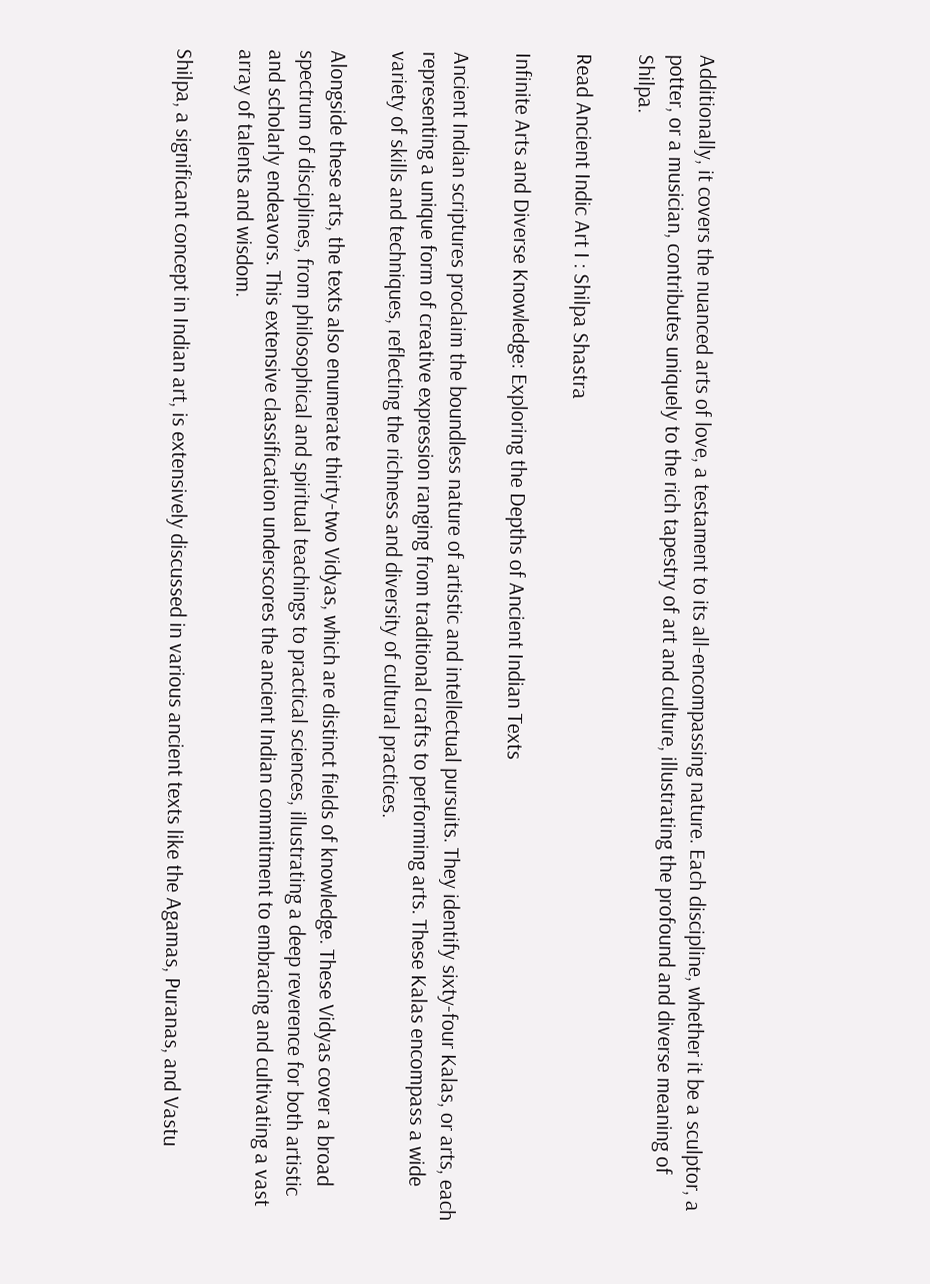Additionally, it covers the nuanced arts of love, a testament to its all-encompassing nature. Each discipline, whether it be a sculptor, a potter, or a musician, contributes uniquely to the rich tapestry of art and culture, illustrating the profound and diverse meaning of Shilpa.

Read Ancient Indic Art I : Shilpa Shastra

Infinite Arts and Diverse Knowledge: Exploring the Depths of Ancient Indian Texts

Ancient Indian scriptures proclaim the boundless nature of artistic and intellectual pursuits. They identify sixty-four Kalas, or arts, each representing a unique form of creative expression ranging from traditional crafts to performing arts. These Kalas encompass a wide variety of skills and techniques, reflecting the richness and diversity of cultural practices.

Alongside these arts, the texts also enumerate thirty-two Vidyas, which are distinct fields of knowledge. These Vidyas cover a broad spectrum of disciplines, from philosophical and spiritual teachings to practical sciences, illustrating a deep reverence for both artistic and scholarly endeavors. This extensive classification underscores the ancient Indian commitment to embracing and cultivating a vast array of talents and wisdom.

Shilpa, a significant concept in Indian art, is extensively discussed in various ancient texts like the Agamas, Puranas, and Vastu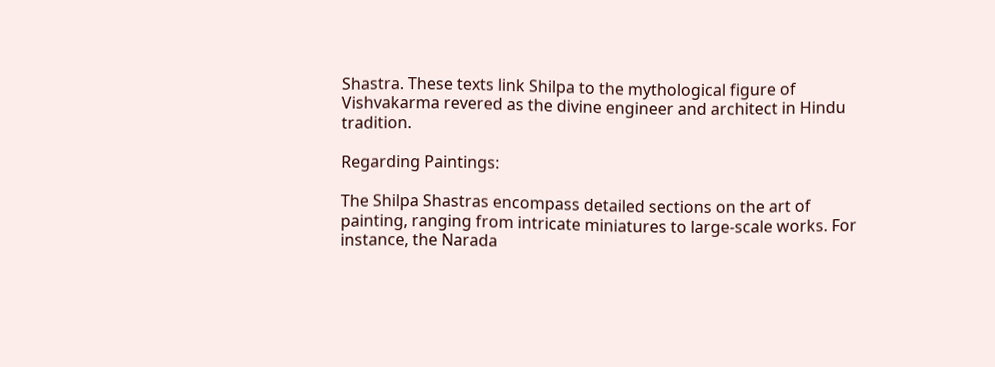Shastra. These texts link Shilpa to the mythological figure of Vishvakarma revered as the divine engineer and architect in Hindu tradition.

Regarding Paintings:

The Shilpa Shastras encompass detailed sections on the art of painting, ranging from intricate miniatures to large-scale works. For instance, the Narada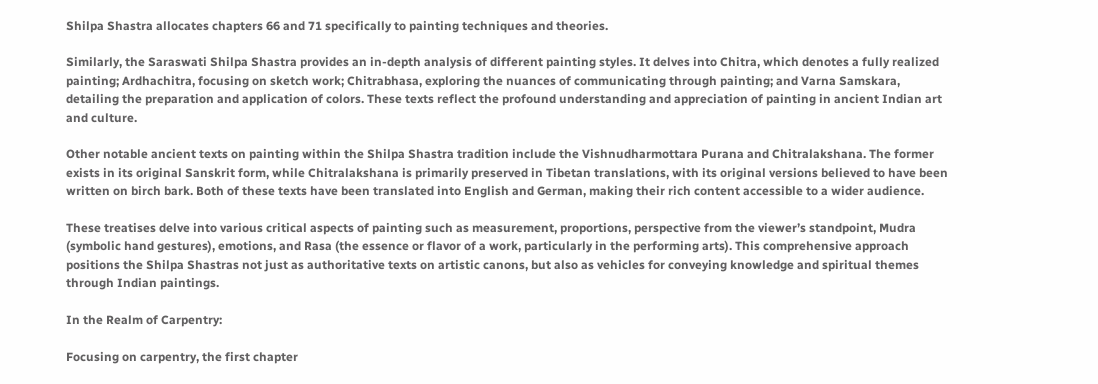Shilpa Shastra allocates chapters 66 and 71 specifically to painting techniques and theories.

Similarly, the Saraswati Shilpa Shastra provides an in-depth analysis of different painting styles. It delves into Chitra, which denotes a fully realized painting; Ardhachitra, focusing on sketch work; Chitrabhasa, exploring the nuances of communicating through painting; and Varna Samskara, detailing the preparation and application of colors. These texts reflect the profound understanding and appreciation of painting in ancient Indian art and culture.

Other notable ancient texts on painting within the Shilpa Shastra tradition include the Vishnudharmottara Purana and Chitralakshana. The former exists in its original Sanskrit form, while Chitralakshana is primarily preserved in Tibetan translations, with its original versions believed to have been written on birch bark. Both of these texts have been translated into English and German, making their rich content accessible to a wider audience.

These treatises delve into various critical aspects of painting such as measurement, proportions, perspective from the viewer’s standpoint, Mudra (symbolic hand gestures), emotions, and Rasa (the essence or flavor of a work, particularly in the performing arts). This comprehensive approach positions the Shilpa Shastras not just as authoritative texts on artistic canons, but also as vehicles for conveying knowledge and spiritual themes through Indian paintings.

In the Realm of Carpentry:

Focusing on carpentry, the first chapter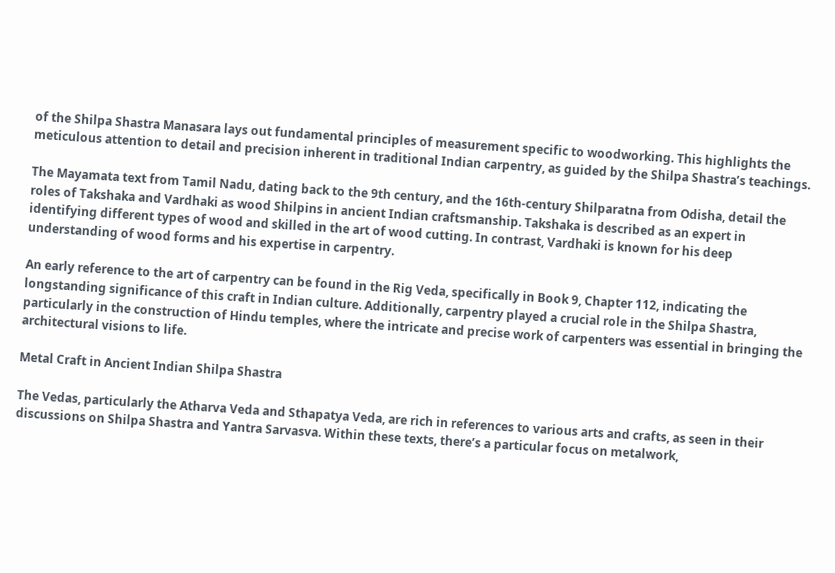of the Shilpa Shastra Manasara lays out fundamental principles of measurement specific to woodworking. This highlights the meticulous attention to detail and precision inherent in traditional Indian carpentry, as guided by the Shilpa Shastra’s teachings.

The Mayamata text from Tamil Nadu, dating back to the 9th century, and the 16th-century Shilparatna from Odisha, detail the roles of Takshaka and Vardhaki as wood Shilpins in ancient Indian craftsmanship. Takshaka is described as an expert in identifying different types of wood and skilled in the art of wood cutting. In contrast, Vardhaki is known for his deep understanding of wood forms and his expertise in carpentry.

An early reference to the art of carpentry can be found in the Rig Veda, specifically in Book 9, Chapter 112, indicating the longstanding significance of this craft in Indian culture. Additionally, carpentry played a crucial role in the Shilpa Shastra, particularly in the construction of Hindu temples, where the intricate and precise work of carpenters was essential in bringing the architectural visions to life.

Metal Craft in Ancient Indian Shilpa Shastra

The Vedas, particularly the Atharva Veda and Sthapatya Veda, are rich in references to various arts and crafts, as seen in their discussions on Shilpa Shastra and Yantra Sarvasva. Within these texts, there’s a particular focus on metalwork,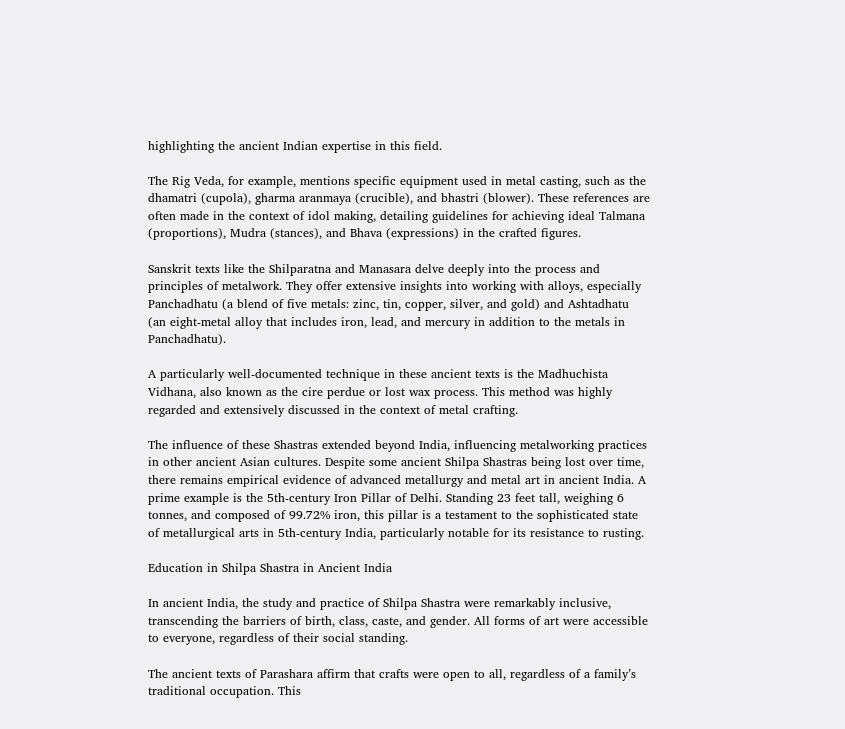highlighting the ancient Indian expertise in this field.

The Rig Veda, for example, mentions specific equipment used in metal casting, such as the dhamatri (cupola), gharma aranmaya (crucible), and bhastri (blower). These references are often made in the context of idol making, detailing guidelines for achieving ideal Talmana (proportions), Mudra (stances), and Bhava (expressions) in the crafted figures.

Sanskrit texts like the Shilparatna and Manasara delve deeply into the process and principles of metalwork. They offer extensive insights into working with alloys, especially Panchadhatu (a blend of five metals: zinc, tin, copper, silver, and gold) and Ashtadhatu (an eight-metal alloy that includes iron, lead, and mercury in addition to the metals in Panchadhatu).

A particularly well-documented technique in these ancient texts is the Madhuchista Vidhana, also known as the cire perdue or lost wax process. This method was highly regarded and extensively discussed in the context of metal crafting.

The influence of these Shastras extended beyond India, influencing metalworking practices in other ancient Asian cultures. Despite some ancient Shilpa Shastras being lost over time, there remains empirical evidence of advanced metallurgy and metal art in ancient India. A prime example is the 5th-century Iron Pillar of Delhi. Standing 23 feet tall, weighing 6 tonnes, and composed of 99.72% iron, this pillar is a testament to the sophisticated state of metallurgical arts in 5th-century India, particularly notable for its resistance to rusting.

Education in Shilpa Shastra in Ancient India

In ancient India, the study and practice of Shilpa Shastra were remarkably inclusive, transcending the barriers of birth, class, caste, and gender. All forms of art were accessible to everyone, regardless of their social standing.

The ancient texts of Parashara affirm that crafts were open to all, regardless of a family’s traditional occupation. This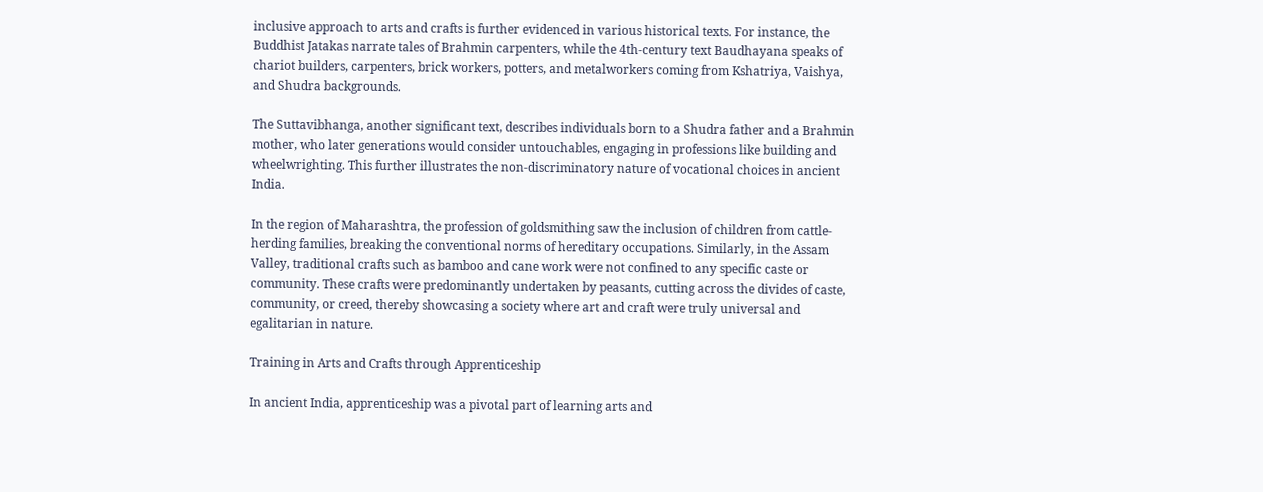inclusive approach to arts and crafts is further evidenced in various historical texts. For instance, the Buddhist Jatakas narrate tales of Brahmin carpenters, while the 4th-century text Baudhayana speaks of chariot builders, carpenters, brick workers, potters, and metalworkers coming from Kshatriya, Vaishya, and Shudra backgrounds.

The Suttavibhanga, another significant text, describes individuals born to a Shudra father and a Brahmin mother, who later generations would consider untouchables, engaging in professions like building and wheelwrighting. This further illustrates the non-discriminatory nature of vocational choices in ancient India.

In the region of Maharashtra, the profession of goldsmithing saw the inclusion of children from cattle-herding families, breaking the conventional norms of hereditary occupations. Similarly, in the Assam Valley, traditional crafts such as bamboo and cane work were not confined to any specific caste or community. These crafts were predominantly undertaken by peasants, cutting across the divides of caste, community, or creed, thereby showcasing a society where art and craft were truly universal and egalitarian in nature.

Training in Arts and Crafts through Apprenticeship

In ancient India, apprenticeship was a pivotal part of learning arts and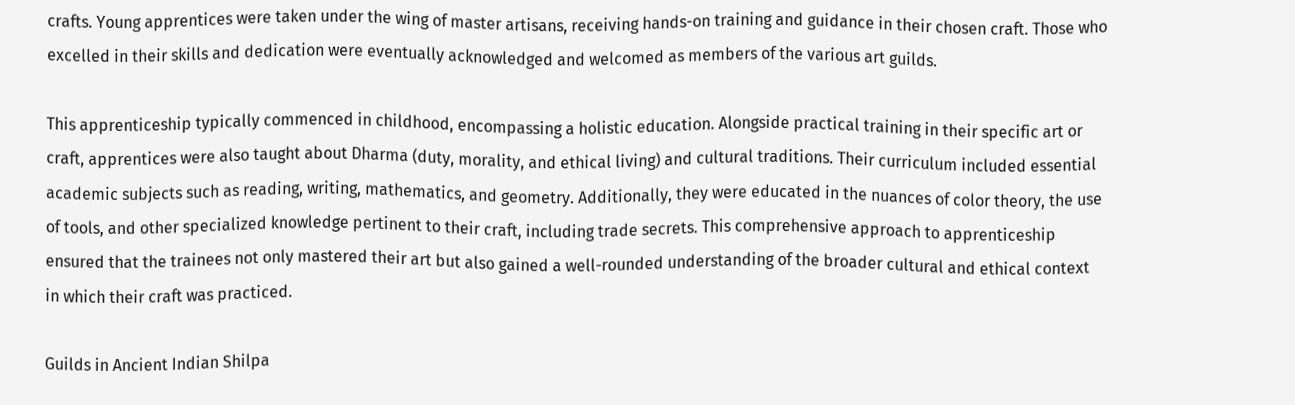crafts. Young apprentices were taken under the wing of master artisans, receiving hands-on training and guidance in their chosen craft. Those who excelled in their skills and dedication were eventually acknowledged and welcomed as members of the various art guilds.

This apprenticeship typically commenced in childhood, encompassing a holistic education. Alongside practical training in their specific art or craft, apprentices were also taught about Dharma (duty, morality, and ethical living) and cultural traditions. Their curriculum included essential academic subjects such as reading, writing, mathematics, and geometry. Additionally, they were educated in the nuances of color theory, the use of tools, and other specialized knowledge pertinent to their craft, including trade secrets. This comprehensive approach to apprenticeship ensured that the trainees not only mastered their art but also gained a well-rounded understanding of the broader cultural and ethical context in which their craft was practiced.

Guilds in Ancient Indian Shilpa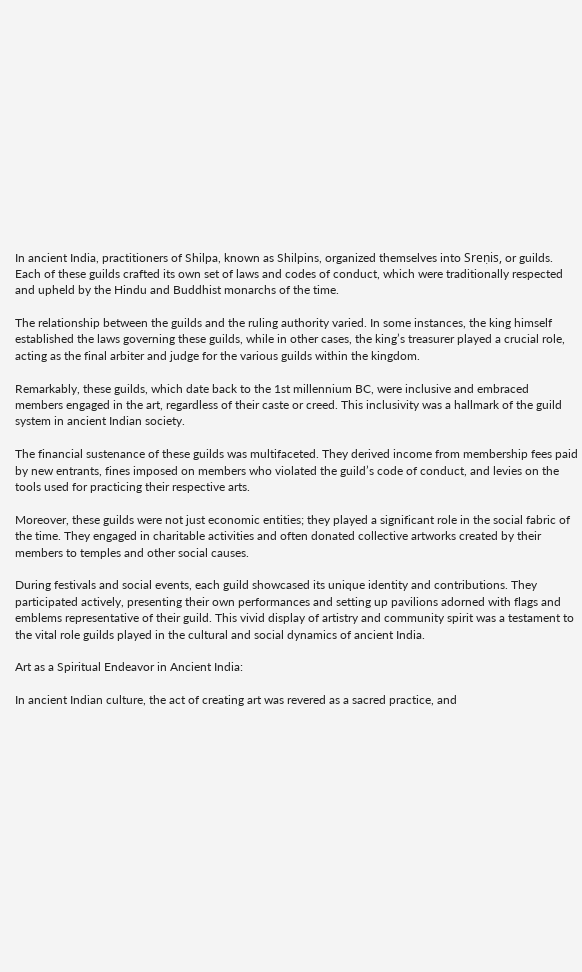In ancient India, practitioners of Shilpa, known as Shilpins, organized themselves into Sreṇis, or guilds. Each of these guilds crafted its own set of laws and codes of conduct, which were traditionally respected and upheld by the Hindu and Buddhist monarchs of the time.

The relationship between the guilds and the ruling authority varied. In some instances, the king himself established the laws governing these guilds, while in other cases, the king’s treasurer played a crucial role, acting as the final arbiter and judge for the various guilds within the kingdom.

Remarkably, these guilds, which date back to the 1st millennium BC, were inclusive and embraced members engaged in the art, regardless of their caste or creed. This inclusivity was a hallmark of the guild system in ancient Indian society.

The financial sustenance of these guilds was multifaceted. They derived income from membership fees paid by new entrants, fines imposed on members who violated the guild’s code of conduct, and levies on the tools used for practicing their respective arts.

Moreover, these guilds were not just economic entities; they played a significant role in the social fabric of the time. They engaged in charitable activities and often donated collective artworks created by their members to temples and other social causes.

During festivals and social events, each guild showcased its unique identity and contributions. They participated actively, presenting their own performances and setting up pavilions adorned with flags and emblems representative of their guild. This vivid display of artistry and community spirit was a testament to the vital role guilds played in the cultural and social dynamics of ancient India.

Art as a Spiritual Endeavor in Ancient India:

In ancient Indian culture, the act of creating art was revered as a sacred practice, and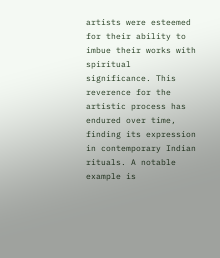artists were esteemed for their ability to imbue their works with spiritual significance. This reverence for the artistic process has endured over time, finding its expression in contemporary Indian rituals. A notable example is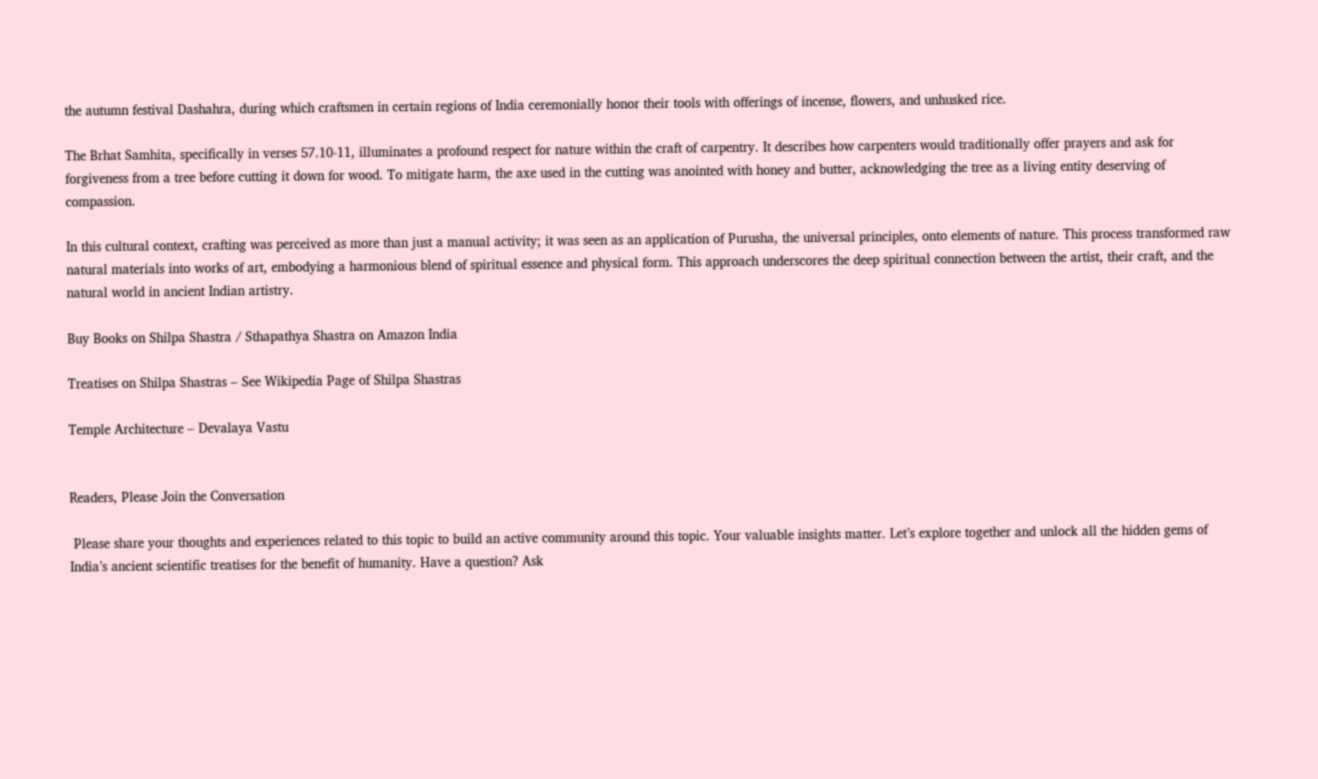the autumn festival Dashahra, during which craftsmen in certain regions of India ceremonially honor their tools with offerings of incense, flowers, and unhusked rice.

The Brhat Samhita, specifically in verses 57.10-11, illuminates a profound respect for nature within the craft of carpentry. It describes how carpenters would traditionally offer prayers and ask for forgiveness from a tree before cutting it down for wood. To mitigate harm, the axe used in the cutting was anointed with honey and butter, acknowledging the tree as a living entity deserving of compassion.

In this cultural context, crafting was perceived as more than just a manual activity; it was seen as an application of Purusha, the universal principles, onto elements of nature. This process transformed raw natural materials into works of art, embodying a harmonious blend of spiritual essence and physical form. This approach underscores the deep spiritual connection between the artist, their craft, and the natural world in ancient Indian artistry.

Buy Books on Shilpa Shastra / Sthapathya Shastra on Amazon India

Treatises on Shilpa Shastras – See Wikipedia Page of Shilpa Shastras

Temple Architecture – Devalaya Vastu


Readers, Please Join the Conversation

 Please share your thoughts and experiences related to this topic to build an active community around this topic. Your valuable insights matter. Let’s explore together and unlock all the hidden gems of India’s ancient scientific treatises for the benefit of humanity. Have a question? Ask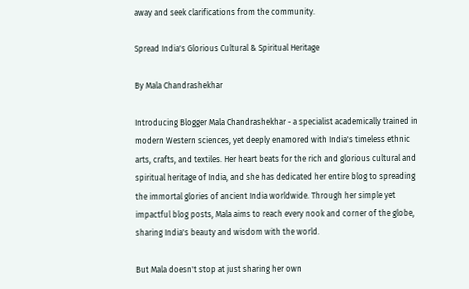away and seek clarifications from the community.

Spread India's Glorious Cultural & Spiritual Heritage

By Mala Chandrashekhar

Introducing Blogger Mala Chandrashekhar - a specialist academically trained in modern Western sciences, yet deeply enamored with India's timeless ethnic arts, crafts, and textiles. Her heart beats for the rich and glorious cultural and spiritual heritage of India, and she has dedicated her entire blog to spreading the immortal glories of ancient India worldwide. Through her simple yet impactful blog posts, Mala aims to reach every nook and corner of the globe, sharing India's beauty and wisdom with the world.

But Mala doesn't stop at just sharing her own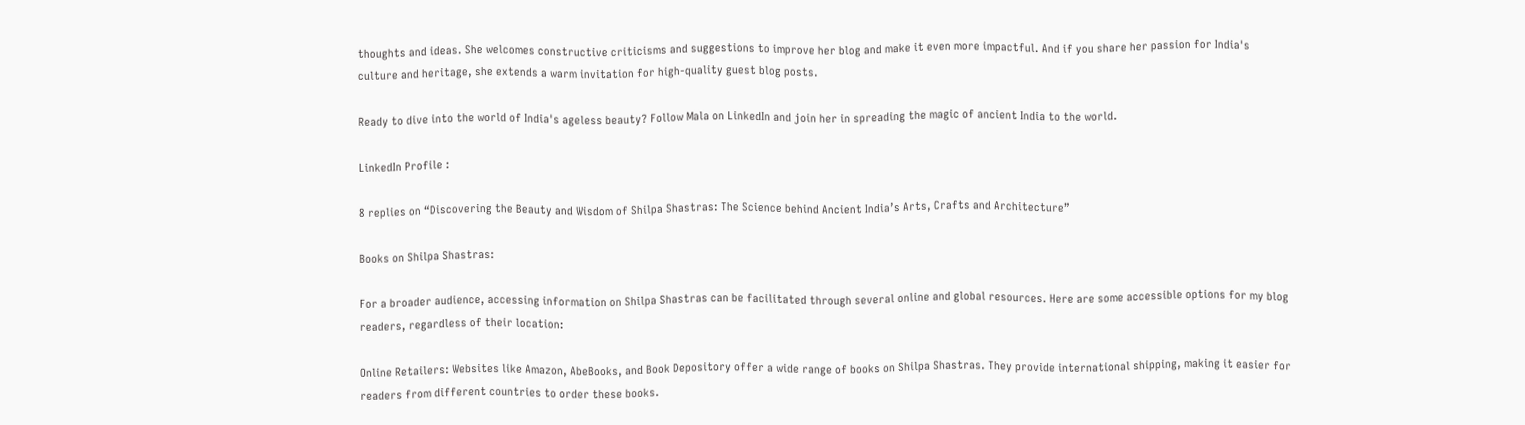thoughts and ideas. She welcomes constructive criticisms and suggestions to improve her blog and make it even more impactful. And if you share her passion for India's culture and heritage, she extends a warm invitation for high-quality guest blog posts.

Ready to dive into the world of India's ageless beauty? Follow Mala on LinkedIn and join her in spreading the magic of ancient India to the world.

LinkedIn Profile :

8 replies on “Discovering the Beauty and Wisdom of Shilpa Shastras: The Science behind Ancient India’s Arts, Crafts and Architecture”

Books on Shilpa Shastras:

For a broader audience, accessing information on Shilpa Shastras can be facilitated through several online and global resources. Here are some accessible options for my blog readers, regardless of their location:

Online Retailers: Websites like Amazon, AbeBooks, and Book Depository offer a wide range of books on Shilpa Shastras. They provide international shipping, making it easier for readers from different countries to order these books.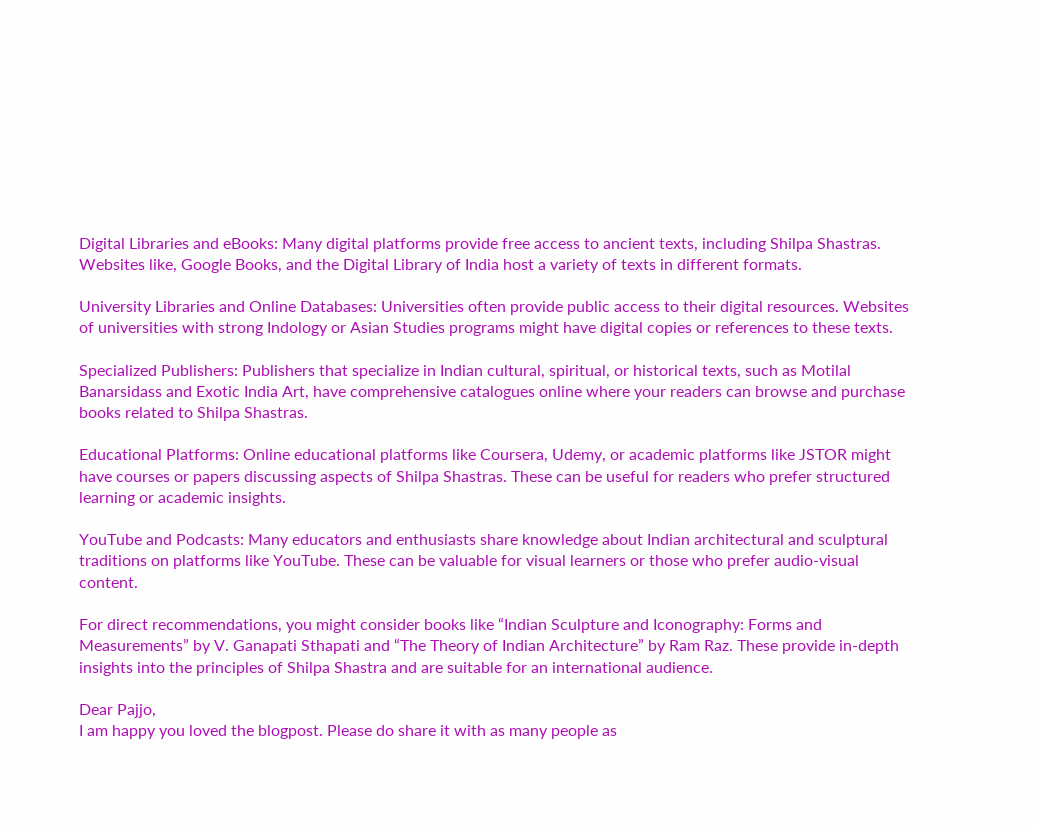Digital Libraries and eBooks: Many digital platforms provide free access to ancient texts, including Shilpa Shastras. Websites like, Google Books, and the Digital Library of India host a variety of texts in different formats.

University Libraries and Online Databases: Universities often provide public access to their digital resources. Websites of universities with strong Indology or Asian Studies programs might have digital copies or references to these texts.

Specialized Publishers: Publishers that specialize in Indian cultural, spiritual, or historical texts, such as Motilal Banarsidass and Exotic India Art, have comprehensive catalogues online where your readers can browse and purchase books related to Shilpa Shastras.

Educational Platforms: Online educational platforms like Coursera, Udemy, or academic platforms like JSTOR might have courses or papers discussing aspects of Shilpa Shastras. These can be useful for readers who prefer structured learning or academic insights.

YouTube and Podcasts: Many educators and enthusiasts share knowledge about Indian architectural and sculptural traditions on platforms like YouTube. These can be valuable for visual learners or those who prefer audio-visual content.

For direct recommendations, you might consider books like “Indian Sculpture and Iconography: Forms and Measurements” by V. Ganapati Sthapati and “The Theory of Indian Architecture” by Ram Raz. These provide in-depth insights into the principles of Shilpa Shastra and are suitable for an international audience.

Dear Pajjo,
I am happy you loved the blogpost. Please do share it with as many people as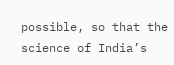possible, so that the science of India’s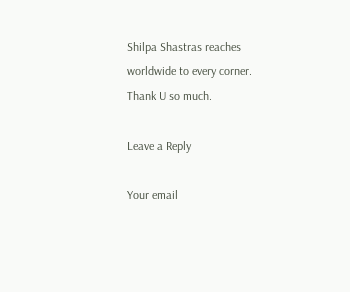Shilpa Shastras reaches worldwide to every corner. Thank U so much.

Leave a Reply

Your email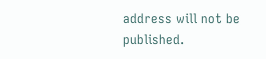address will not be published.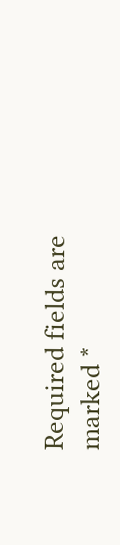Required fields are marked *